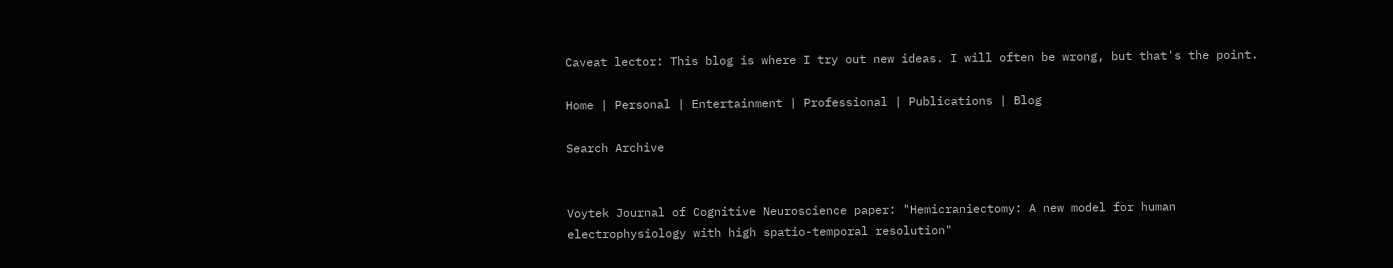Caveat lector: This blog is where I try out new ideas. I will often be wrong, but that's the point.

Home | Personal | Entertainment | Professional | Publications | Blog

Search Archive


Voytek Journal of Cognitive Neuroscience paper: "Hemicraniectomy: A new model for human electrophysiology with high spatio-temporal resolution"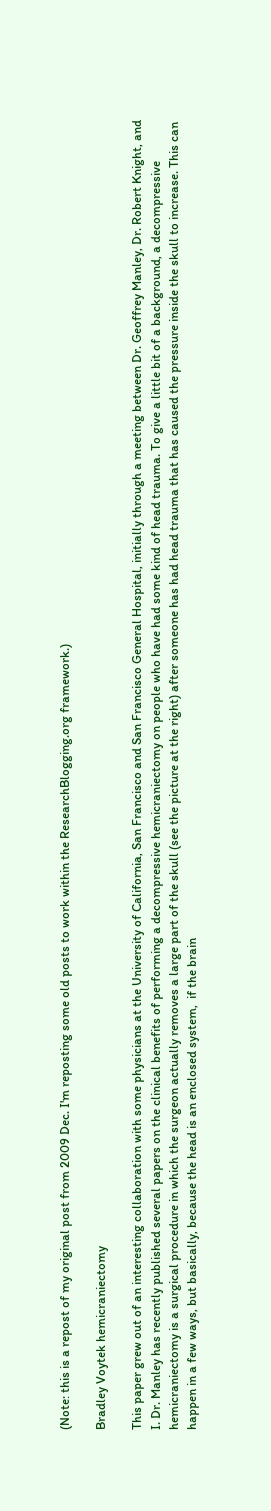(Note: this is a repost of my original post from 2009 Dec. I'm reposting some old posts to work within the ResearchBlogging.org framework.)

Bradley Voytek hemicraniectomy

This paper grew out of an interesting collaboration with some physicians at the University of California, San Francisco and San Francisco General Hospital, initially through a meeting between Dr. Geoffrey Manley, Dr. Robert Knight, and I. Dr. Manley has recently published several papers on the clinical benefits of performing a decompressive hemicraniectomy on people who have had some kind of head trauma. To give a little bit of a background, a decompressive hemicraniectomy is a surgical procedure in which the surgeon actually removes a large part of the skull (see the picture at the right) after someone has had head trauma that has caused the pressure inside the skull to increase. This can happen in a few ways, but basically, because the head is an enclosed system,  if the brain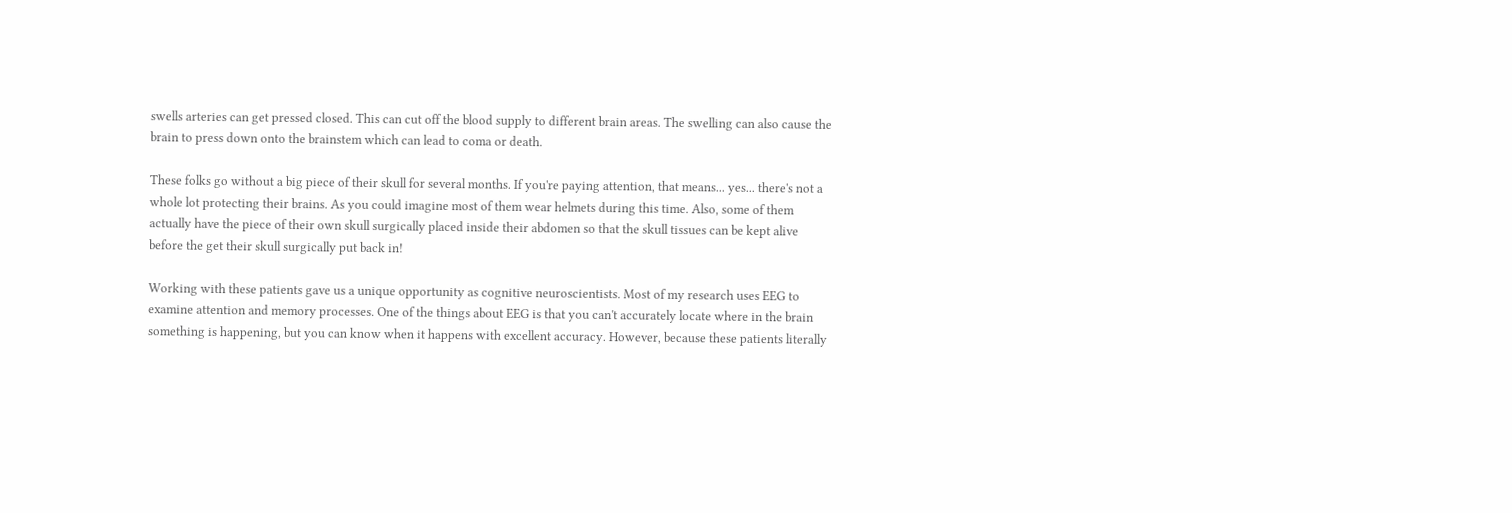swells arteries can get pressed closed. This can cut off the blood supply to different brain areas. The swelling can also cause the brain to press down onto the brainstem which can lead to coma or death.

These folks go without a big piece of their skull for several months. If you're paying attention, that means... yes... there's not a whole lot protecting their brains. As you could imagine most of them wear helmets during this time. Also, some of them actually have the piece of their own skull surgically placed inside their abdomen so that the skull tissues can be kept alive before the get their skull surgically put back in!

Working with these patients gave us a unique opportunity as cognitive neuroscientists. Most of my research uses EEG to examine attention and memory processes. One of the things about EEG is that you can't accurately locate where in the brain something is happening, but you can know when it happens with excellent accuracy. However, because these patients literally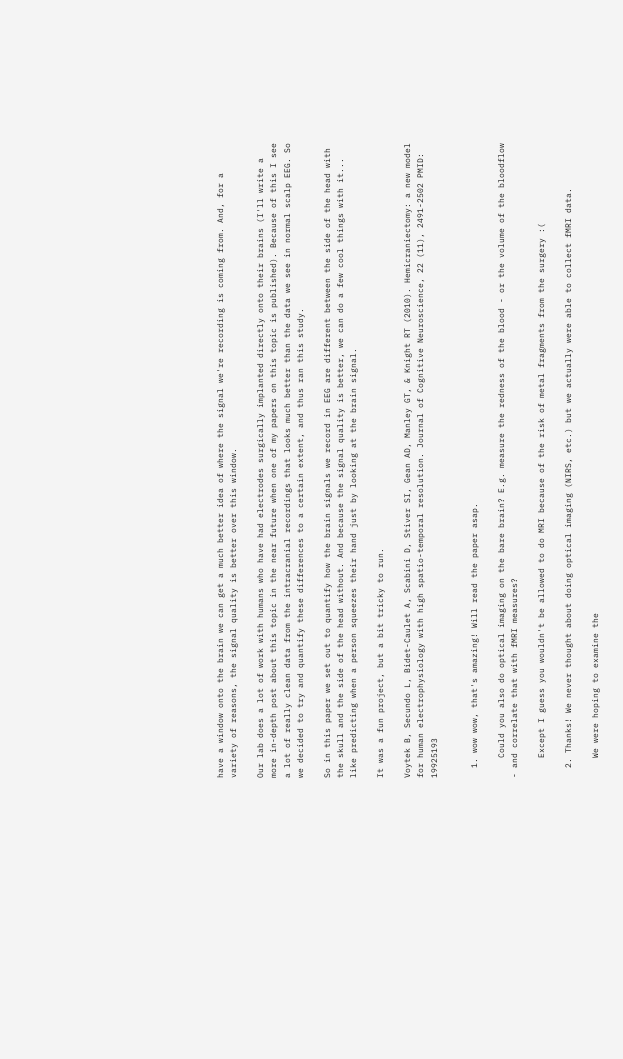have a window onto the brain we can get a much better idea of where the signal we're recording is coming from. And, for a variety of reasons, the signal quality is better over this window.

Our lab does a lot of work with humans who have had electrodes surgically implanted directly onto their brains (I'll write a more in-depth post about this topic in the near future when one of my papers on this topic is published). Because of this I see a lot of really clean data from the intracranial recordings that looks much better than the data we see in normal scalp EEG. So we decided to try and quantify these differences to a certain extent, and thus ran this study.

So in this paper we set out to quantify how the brain signals we record in EEG are different between the side of the head with the skull and the side of the head without. And because the signal quality is better, we can do a few cool things with it... like predicting when a person squeezes their hand just by looking at the brain signal.

It was a fun project, but a bit tricky to run.

Voytek B, Secundo L, Bidet-Caulet A, Scabini D, Stiver SI, Gean AD, Manley GT, & Knight RT (2010). Hemicraniectomy: a new model for human electrophysiology with high spatio-temporal resolution. Journal of Cognitive Neuroscience, 22 (11), 2491-2502 PMID: 19925193


  1. wow wow, that's amazing! Will read the paper asap.

    Could you also do optical imaging on the bare brain? E.g. measure the redness of the blood - or the volume of the bloodflow - and correlate that with fMRI measures?

    Except I guess you wouldn't be allowed to do MRI because of the risk of metal fragments from the surgery :(

  2. Thanks! We never thought about doing optical imaging (NIRS, etc.) but we actually were able to collect fMRI data.

    We were hoping to examine the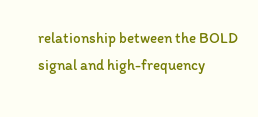relationship between the BOLD signal and high-frequency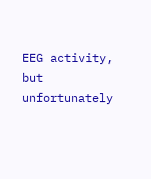EEG activity, but unfortunately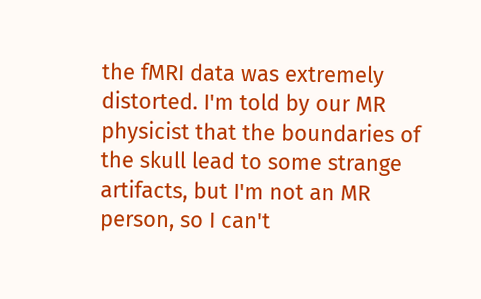the fMRI data was extremely distorted. I'm told by our MR physicist that the boundaries of the skull lead to some strange artifacts, but I'm not an MR person, so I can't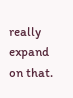really expand on that.